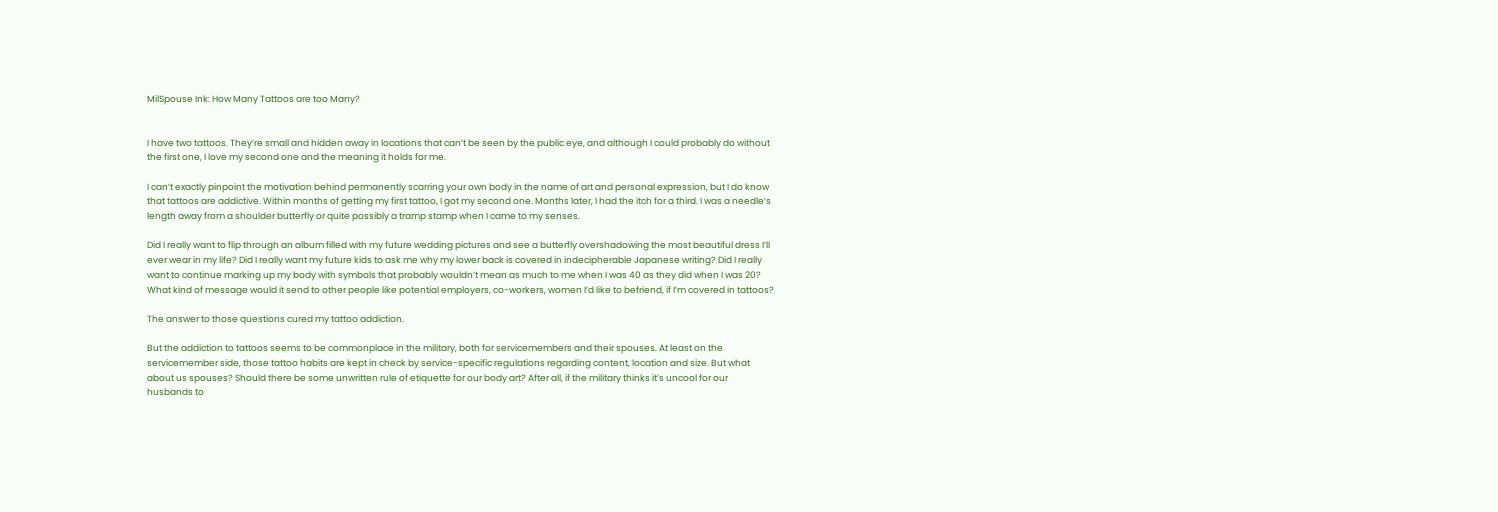MilSpouse Ink: How Many Tattoos are too Many?


I have two tattoos. They’re small and hidden away in locations that can’t be seen by the public eye, and although I could probably do without the first one, I love my second one and the meaning it holds for me.

I can’t exactly pinpoint the motivation behind permanently scarring your own body in the name of art and personal expression, but I do know that tattoos are addictive. Within months of getting my first tattoo, I got my second one. Months later, I had the itch for a third. I was a needle’s length away from a shoulder butterfly or quite possibly a tramp stamp when I came to my senses.

Did I really want to flip through an album filled with my future wedding pictures and see a butterfly overshadowing the most beautiful dress I’ll ever wear in my life? Did I really want my future kids to ask me why my lower back is covered in indecipherable Japanese writing? Did I really want to continue marking up my body with symbols that probably wouldn’t mean as much to me when I was 40 as they did when I was 20? What kind of message would it send to other people like potential employers, co-workers, women I’d like to befriend, if I’m covered in tattoos?

The answer to those questions cured my tattoo addiction.

But the addiction to tattoos seems to be commonplace in the military, both for servicemembers and their spouses. At least on the servicemember side, those tattoo habits are kept in check by service-specific regulations regarding content, location and size. But what about us spouses? Should there be some unwritten rule of etiquette for our body art? After all, if the military thinks it’s uncool for our husbands to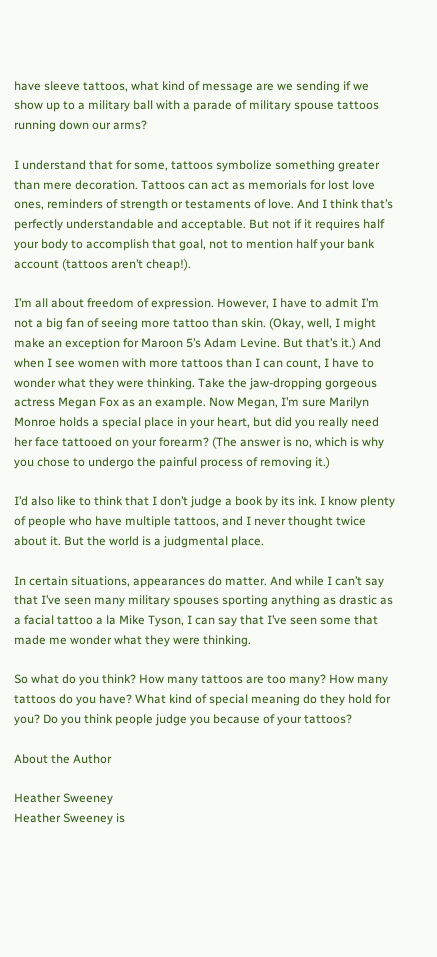have sleeve tattoos, what kind of message are we sending if we show up to a military ball with a parade of military spouse tattoos running down our arms?

I understand that for some, tattoos symbolize something greater than mere decoration. Tattoos can act as memorials for lost love ones, reminders of strength or testaments of love. And I think that’s perfectly understandable and acceptable. But not if it requires half your body to accomplish that goal, not to mention half your bank account (tattoos aren’t cheap!).

I’m all about freedom of expression. However, I have to admit I’m not a big fan of seeing more tattoo than skin. (Okay, well, I might make an exception for Maroon 5’s Adam Levine. But that’s it.) And when I see women with more tattoos than I can count, I have to wonder what they were thinking. Take the jaw-dropping gorgeous actress Megan Fox as an example. Now Megan, I’m sure Marilyn Monroe holds a special place in your heart, but did you really need her face tattooed on your forearm? (The answer is no, which is why you chose to undergo the painful process of removing it.)

I’d also like to think that I don’t judge a book by its ink. I know plenty of people who have multiple tattoos, and I never thought twice about it. But the world is a judgmental place.

In certain situations, appearances do matter. And while I can’t say that I’ve seen many military spouses sporting anything as drastic as a facial tattoo a la Mike Tyson, I can say that I’ve seen some that made me wonder what they were thinking.

So what do you think? How many tattoos are too many? How many tattoos do you have? What kind of special meaning do they hold for you? Do you think people judge you because of your tattoos?

About the Author

Heather Sweeney
Heather Sweeney is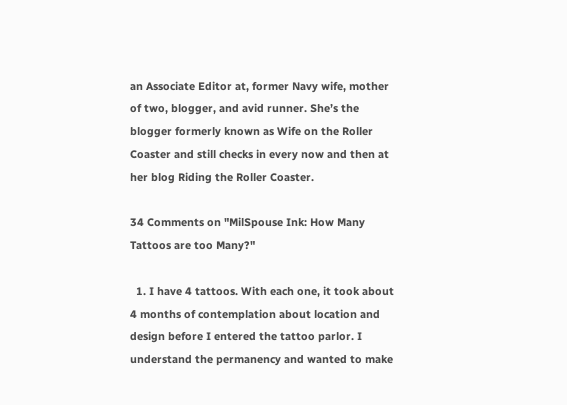an Associate Editor at, former Navy wife, mother of two, blogger, and avid runner. She’s the blogger formerly known as Wife on the Roller Coaster and still checks in every now and then at her blog Riding the Roller Coaster.

34 Comments on "MilSpouse Ink: How Many Tattoos are too Many?"

  1. I have 4 tattoos. With each one, it took about 4 months of contemplation about location and design before I entered the tattoo parlor. I understand the permanency and wanted to make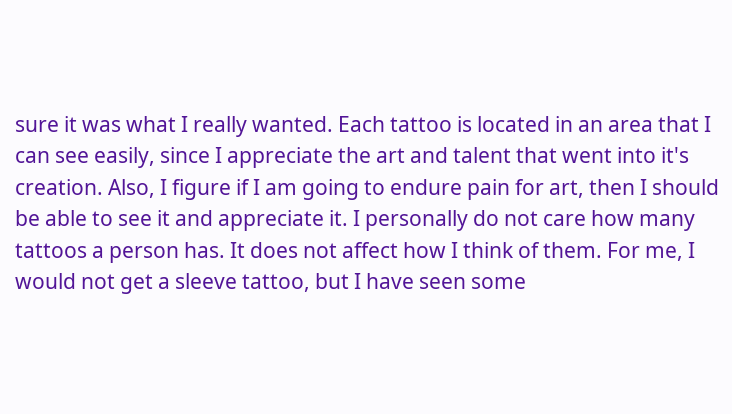sure it was what I really wanted. Each tattoo is located in an area that I can see easily, since I appreciate the art and talent that went into it's creation. Also, I figure if I am going to endure pain for art, then I should be able to see it and appreciate it. I personally do not care how many tattoos a person has. It does not affect how I think of them. For me, I would not get a sleeve tattoo, but I have seen some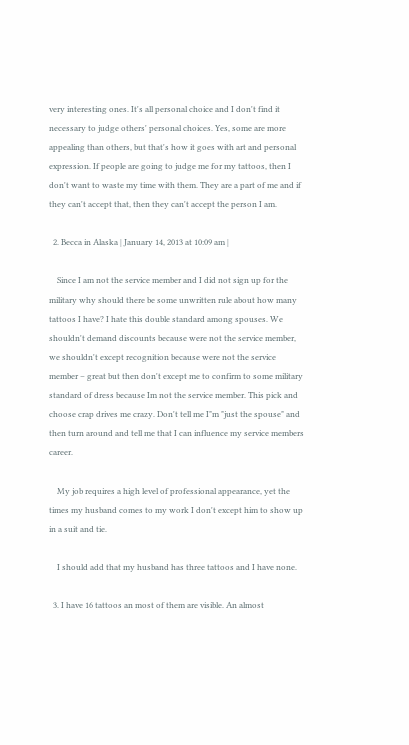very interesting ones. It's all personal choice and I don't find it necessary to judge others' personal choices. Yes, some are more appealing than others, but that's how it goes with art and personal expression. If people are going to judge me for my tattoos, then I don't want to waste my time with them. They are a part of me and if they can't accept that, then they can't accept the person I am.

  2. Becca in Alaska | January 14, 2013 at 10:09 am |

    Since I am not the service member and I did not sign up for the military why should there be some unwritten rule about how many tattoos I have? I hate this double standard among spouses. We shouldn't demand discounts because were not the service member, we shouldn't except recognition because were not the service member – great but then don't except me to confirm to some military standard of dress because Im not the service member. This pick and choose crap drives me crazy. Don't tell me I"m "just the spouse" and then turn around and tell me that I can influence my service members career.

    My job requires a high level of professional appearance, yet the times my husband comes to my work I don't except him to show up in a suit and tie.

    I should add that my husband has three tattoos and I have none.

  3. I have 16 tattoos an most of them are visible. An almost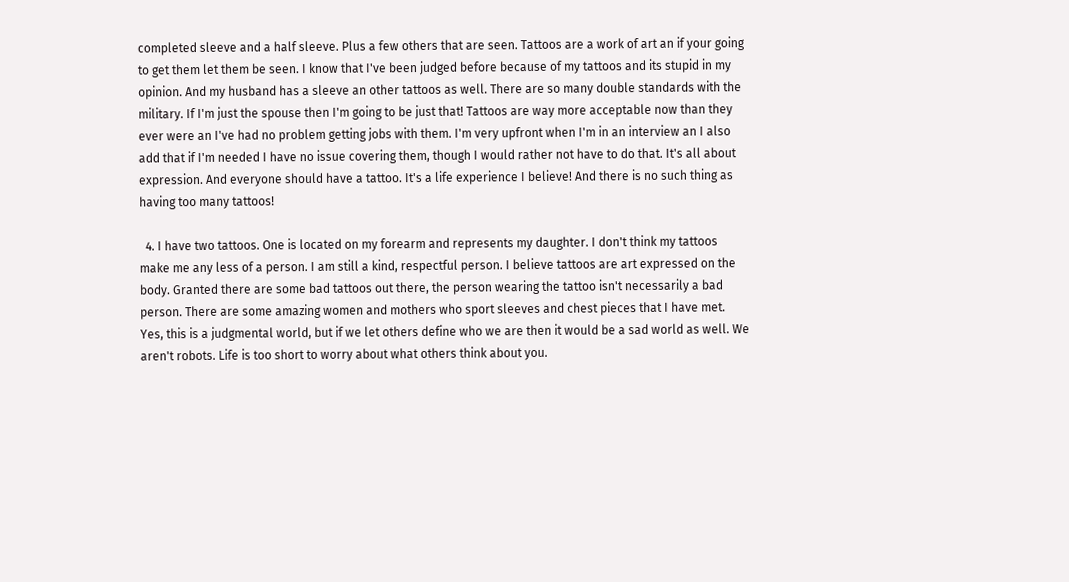completed sleeve and a half sleeve. Plus a few others that are seen. Tattoos are a work of art an if your going to get them let them be seen. I know that I've been judged before because of my tattoos and its stupid in my opinion. And my husband has a sleeve an other tattoos as well. There are so many double standards with the military. If I'm just the spouse then I'm going to be just that! Tattoos are way more acceptable now than they ever were an I've had no problem getting jobs with them. I'm very upfront when I'm in an interview an I also add that if I'm needed I have no issue covering them, though I would rather not have to do that. It's all about expression. And everyone should have a tattoo. It's a life experience I believe! And there is no such thing as having too many tattoos!

  4. I have two tattoos. One is located on my forearm and represents my daughter. I don't think my tattoos make me any less of a person. I am still a kind, respectful person. I believe tattoos are art expressed on the body. Granted there are some bad tattoos out there, the person wearing the tattoo isn't necessarily a bad person. There are some amazing women and mothers who sport sleeves and chest pieces that I have met. Yes, this is a judgmental world, but if we let others define who we are then it would be a sad world as well. We aren't robots. Life is too short to worry about what others think about you.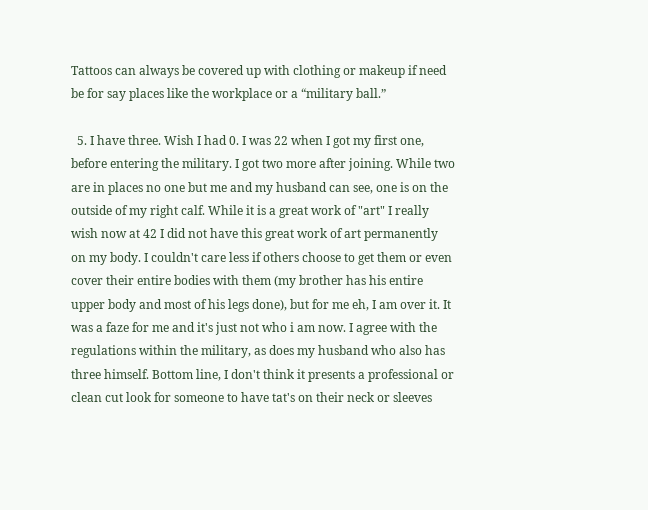Tattoos can always be covered up with clothing or makeup if need be for say places like the workplace or a “military ball.”

  5. I have three. Wish I had 0. I was 22 when I got my first one, before entering the military. I got two more after joining. While two are in places no one but me and my husband can see, one is on the outside of my right calf. While it is a great work of "art" I really wish now at 42 I did not have this great work of art permanently on my body. I couldn't care less if others choose to get them or even cover their entire bodies with them (my brother has his entire upper body and most of his legs done), but for me eh, I am over it. It was a faze for me and it's just not who i am now. I agree with the regulations within the military, as does my husband who also has three himself. Bottom line, I don't think it presents a professional or clean cut look for someone to have tat's on their neck or sleeves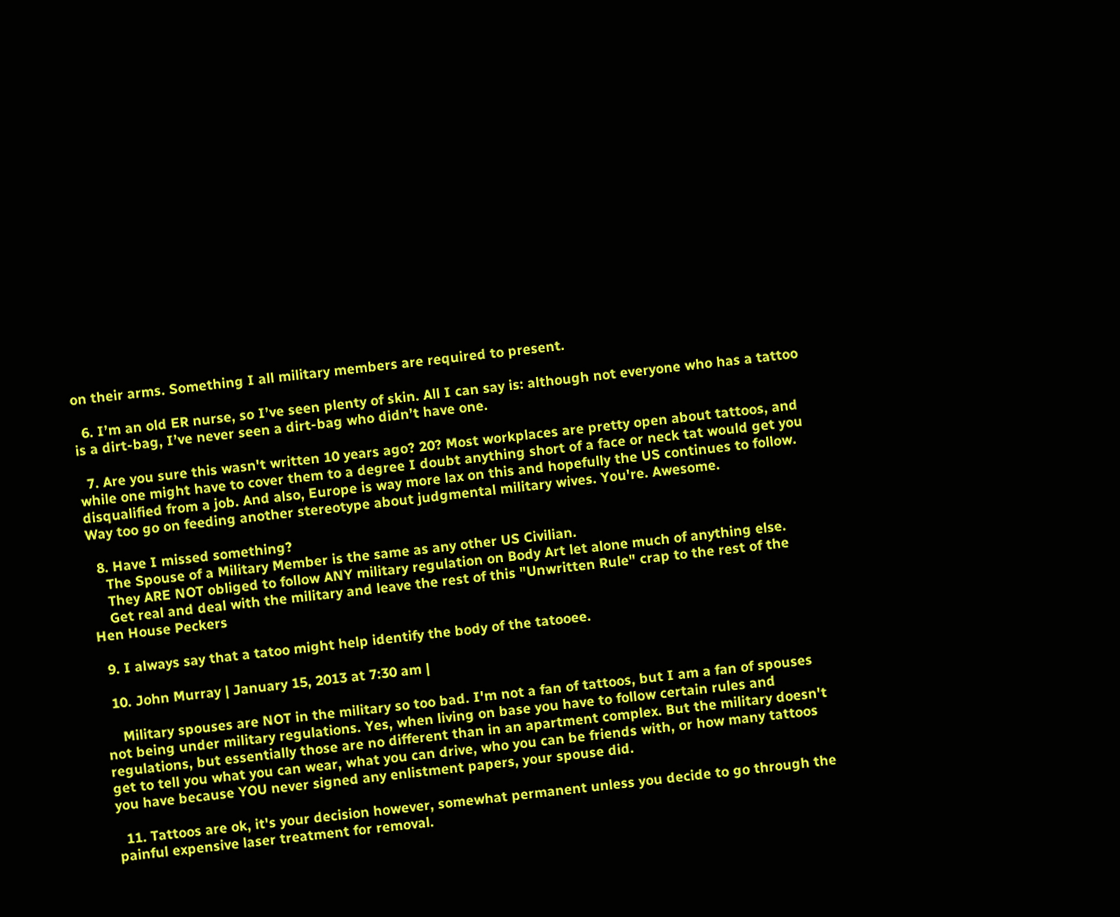on their arms. Something I all military members are required to present.

  6. I’m an old ER nurse, so I’ve seen plenty of skin. All I can say is: although not everyone who has a tattoo is a dirt-bag, I’ve never seen a dirt-bag who didn’t have one.

  7. Are you sure this wasn't written 10 years ago? 20? Most workplaces are pretty open about tattoos, and while one might have to cover them to a degree I doubt anything short of a face or neck tat would get you disqualified from a job. And also, Europe is way more lax on this and hopefully the US continues to follow. Way too go on feeding another stereotype about judgmental military wives. You're. Awesome.

  8. Have I missed something?
    The Spouse of a Military Member is the same as any other US Civilian.
    They ARE NOT obliged to follow ANY military regulation on Body Art let alone much of anything else.
    Get real and deal with the military and leave the rest of this "Unwritten Rule" crap to the rest of the Hen House Peckers

  9. I always say that a tatoo might help identify the body of the tatooee.

  10. John Murray | January 15, 2013 at 7:30 am |

    Military spouses are NOT in the military so too bad. I'm not a fan of tattoos, but I am a fan of spouses not being under military regulations. Yes, when living on base you have to follow certain rules and regulations, but essentially those are no different than in an apartment complex. But the military doesn't get to tell you what you can wear, what you can drive, who you can be friends with, or how many tattoos you have because YOU never signed any enlistment papers, your spouse did.

  11. Tattoos are ok, it's your decision however, somewhat permanent unless you decide to go through the painful expensive laser treatment for removal.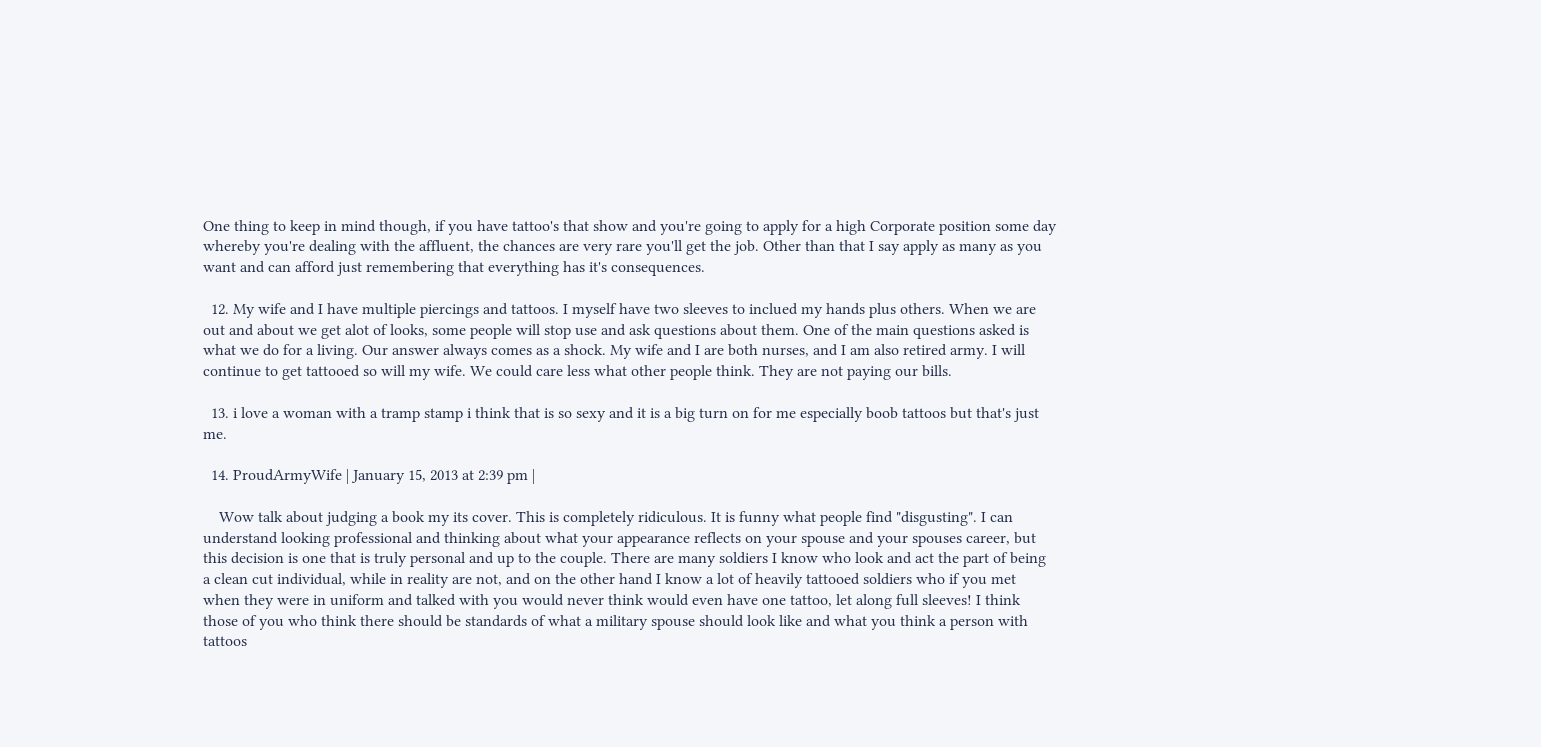One thing to keep in mind though, if you have tattoo's that show and you're going to apply for a high Corporate position some day whereby you're dealing with the affluent, the chances are very rare you'll get the job. Other than that I say apply as many as you want and can afford just remembering that everything has it's consequences.

  12. My wife and I have multiple piercings and tattoos. I myself have two sleeves to inclued my hands plus others. When we are out and about we get alot of looks, some people will stop use and ask questions about them. One of the main questions asked is what we do for a living. Our answer always comes as a shock. My wife and I are both nurses, and I am also retired army. I will continue to get tattooed so will my wife. We could care less what other people think. They are not paying our bills.

  13. i love a woman with a tramp stamp i think that is so sexy and it is a big turn on for me especially boob tattoos but that's just me.

  14. ProudArmyWife | January 15, 2013 at 2:39 pm |

    Wow talk about judging a book my its cover. This is completely ridiculous. It is funny what people find "disgusting". I can understand looking professional and thinking about what your appearance reflects on your spouse and your spouses career, but this decision is one that is truly personal and up to the couple. There are many soldiers I know who look and act the part of being a clean cut individual, while in reality are not, and on the other hand I know a lot of heavily tattooed soldiers who if you met when they were in uniform and talked with you would never think would even have one tattoo, let along full sleeves! I think those of you who think there should be standards of what a military spouse should look like and what you think a person with tattoos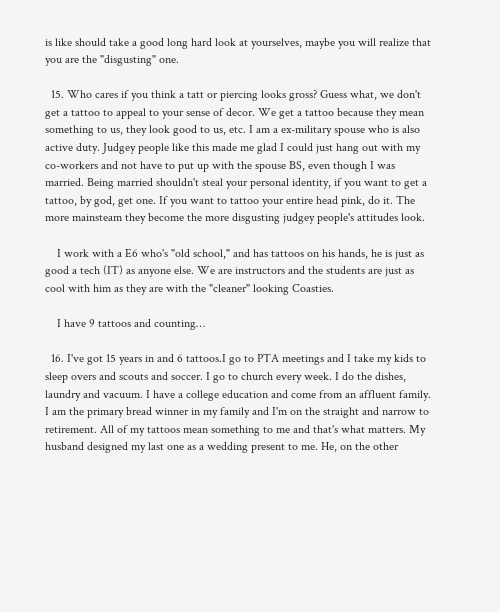is like should take a good long hard look at yourselves, maybe you will realize that you are the "disgusting" one.

  15. Who cares if you think a tatt or piercing looks gross? Guess what, we don't get a tattoo to appeal to your sense of decor. We get a tattoo because they mean something to us, they look good to us, etc. I am a ex-military spouse who is also active duty. Judgey people like this made me glad I could just hang out with my co-workers and not have to put up with the spouse BS, even though I was married. Being married shouldn't steal your personal identity, if you want to get a tattoo, by god, get one. If you want to tattoo your entire head pink, do it. The more mainsteam they become the more disgusting judgey people's attitudes look.

    I work with a E6 who's "old school," and has tattoos on his hands, he is just as good a tech (IT) as anyone else. We are instructors and the students are just as cool with him as they are with the "cleaner" looking Coasties.

    I have 9 tattoos and counting…

  16. I've got 15 years in and 6 tattoos.I go to PTA meetings and I take my kids to sleep overs and scouts and soccer. I go to church every week. I do the dishes, laundry and vacuum. I have a college education and come from an affluent family. I am the primary bread winner in my family and I'm on the straight and narrow to retirement. All of my tattoos mean something to me and that's what matters. My husband designed my last one as a wedding present to me. He, on the other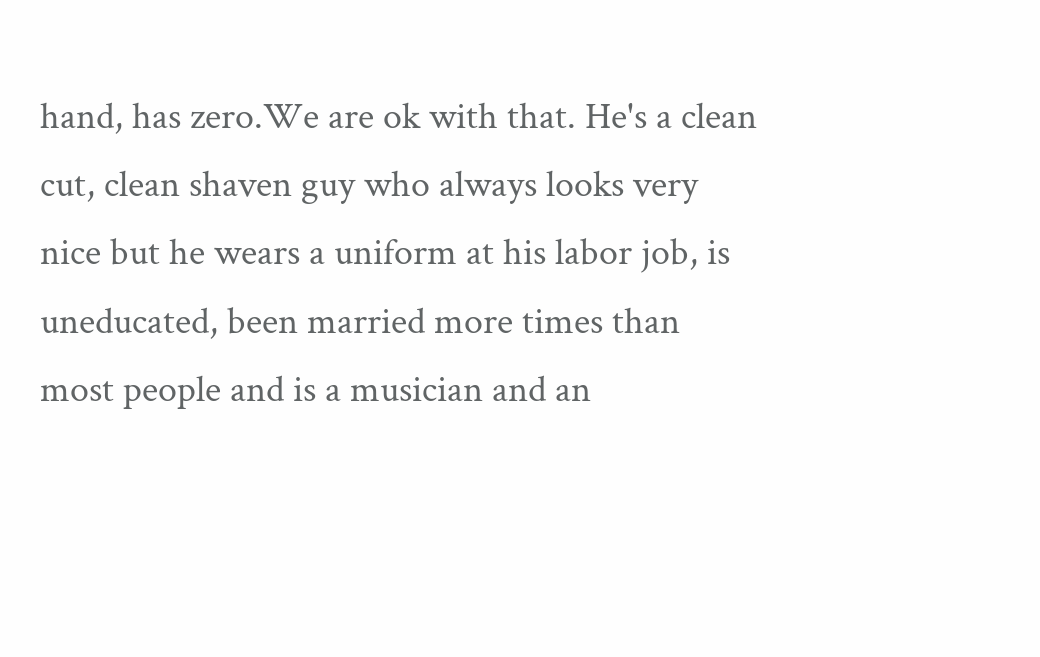hand, has zero.We are ok with that. He's a clean cut, clean shaven guy who always looks very nice but he wears a uniform at his labor job, is uneducated, been married more times than most people and is a musician and an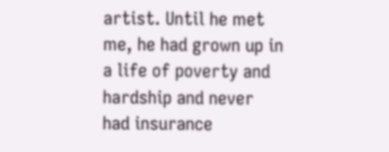artist. Until he met me, he had grown up in a life of poverty and hardship and never had insurance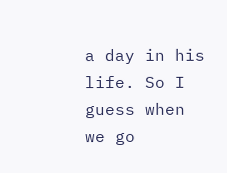a day in his life. So I guess when we go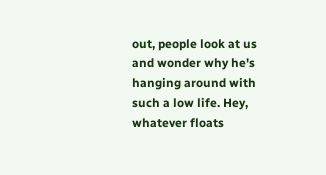out, people look at us and wonder why he's hanging around with such a low life. Hey, whatever floats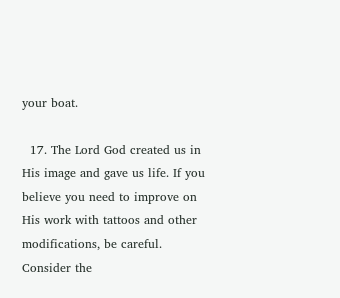your boat.

  17. The Lord God created us in His image and gave us life. If you believe you need to improve on His work with tattoos and other modifications, be careful. Consider the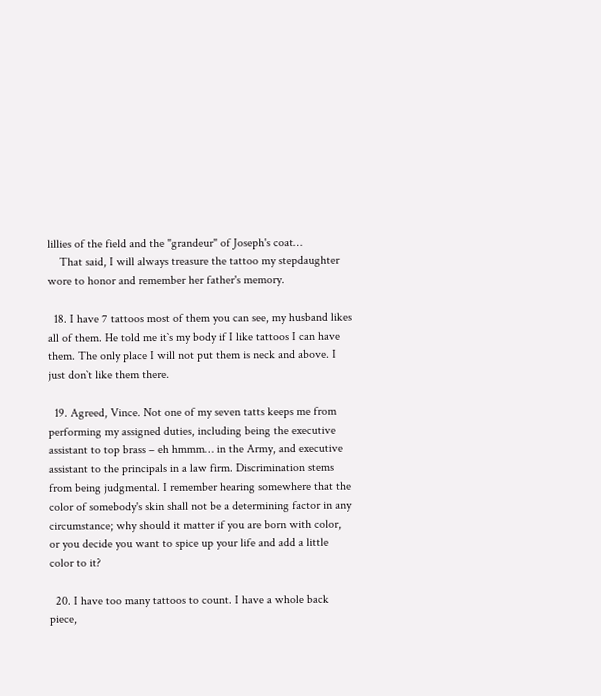lillies of the field and the "grandeur" of Joseph's coat…
    That said, I will always treasure the tattoo my stepdaughter wore to honor and remember her father's memory.

  18. I have 7 tattoos most of them you can see, my husband likes all of them. He told me it`s my body if I like tattoos I can have them. The only place I will not put them is neck and above. I just don`t like them there.

  19. Agreed, Vince. Not one of my seven tatts keeps me from performing my assigned duties, including being the executive assistant to top brass – eh hmmm… in the Army, and executive assistant to the principals in a law firm. Discrimination stems from being judgmental. I remember hearing somewhere that the color of somebody's skin shall not be a determining factor in any circumstance; why should it matter if you are born with color, or you decide you want to spice up your life and add a little color to it?

  20. I have too many tattoos to count. I have a whole back piece,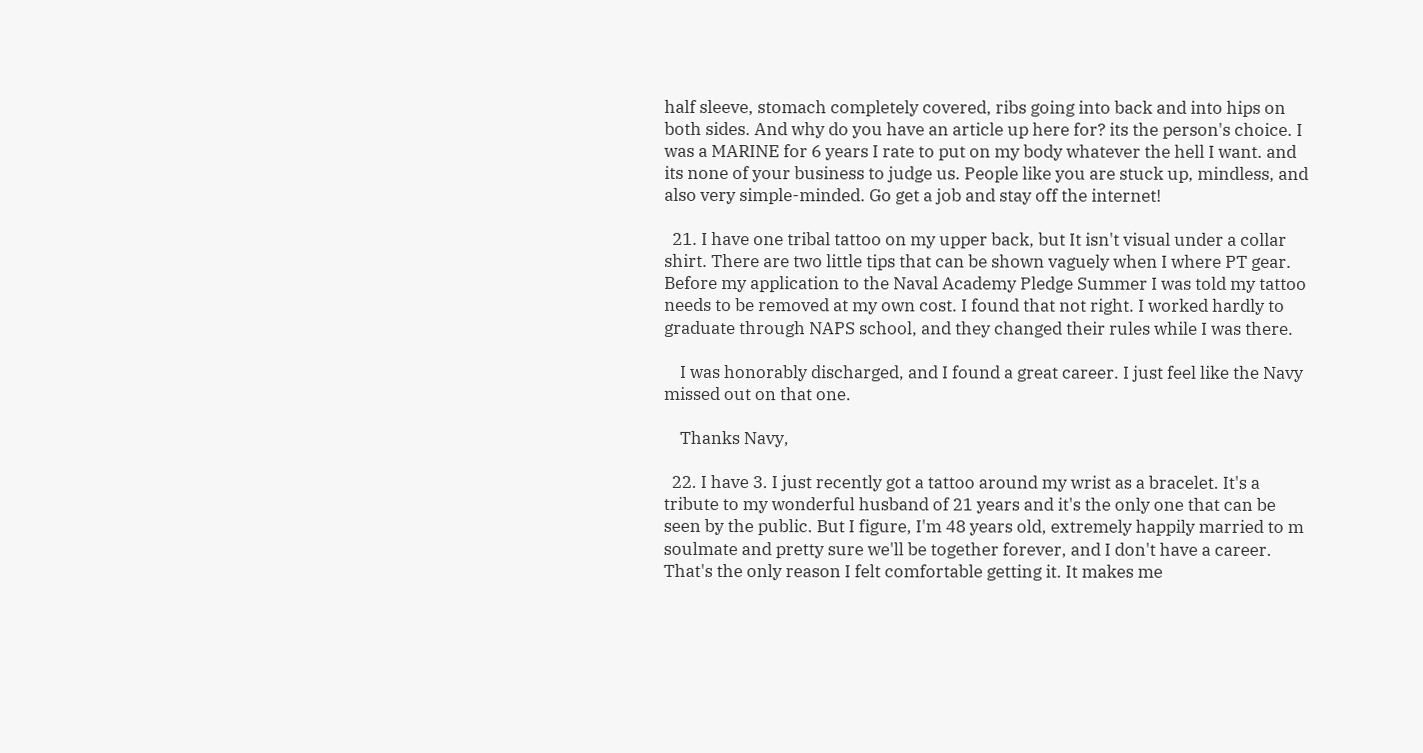half sleeve, stomach completely covered, ribs going into back and into hips on both sides. And why do you have an article up here for? its the person's choice. I was a MARINE for 6 years I rate to put on my body whatever the hell I want. and its none of your business to judge us. People like you are stuck up, mindless, and also very simple-minded. Go get a job and stay off the internet!

  21. I have one tribal tattoo on my upper back, but It isn't visual under a collar shirt. There are two little tips that can be shown vaguely when I where PT gear. Before my application to the Naval Academy Pledge Summer I was told my tattoo needs to be removed at my own cost. I found that not right. I worked hardly to graduate through NAPS school, and they changed their rules while I was there.

    I was honorably discharged, and I found a great career. I just feel like the Navy missed out on that one.

    Thanks Navy,

  22. I have 3. I just recently got a tattoo around my wrist as a bracelet. It's a tribute to my wonderful husband of 21 years and it's the only one that can be seen by the public. But I figure, I'm 48 years old, extremely happily married to m soulmate and pretty sure we'll be together forever, and I don't have a career. That's the only reason I felt comfortable getting it. It makes me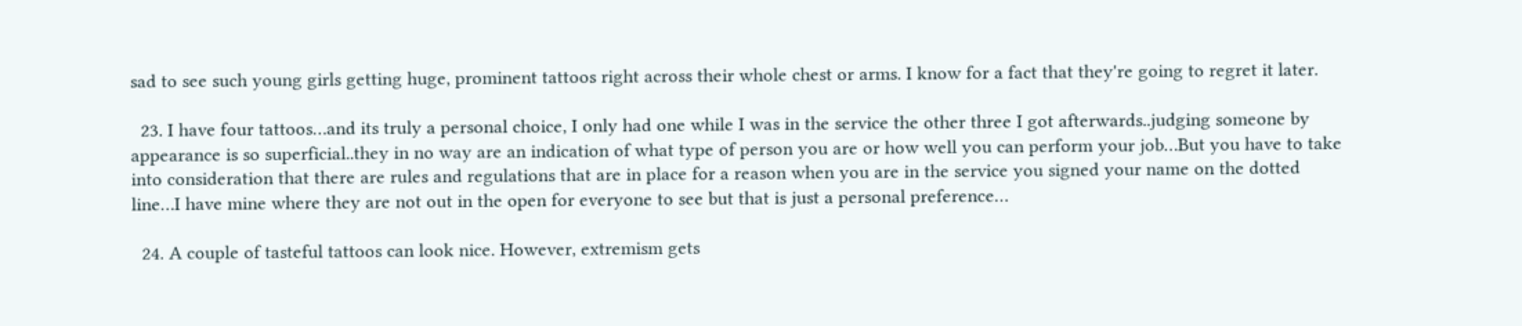sad to see such young girls getting huge, prominent tattoos right across their whole chest or arms. I know for a fact that they're going to regret it later.

  23. I have four tattoos…and its truly a personal choice, I only had one while I was in the service the other three I got afterwards..judging someone by appearance is so superficial..they in no way are an indication of what type of person you are or how well you can perform your job…But you have to take into consideration that there are rules and regulations that are in place for a reason when you are in the service you signed your name on the dotted line…I have mine where they are not out in the open for everyone to see but that is just a personal preference…

  24. A couple of tasteful tattoos can look nice. However, extremism gets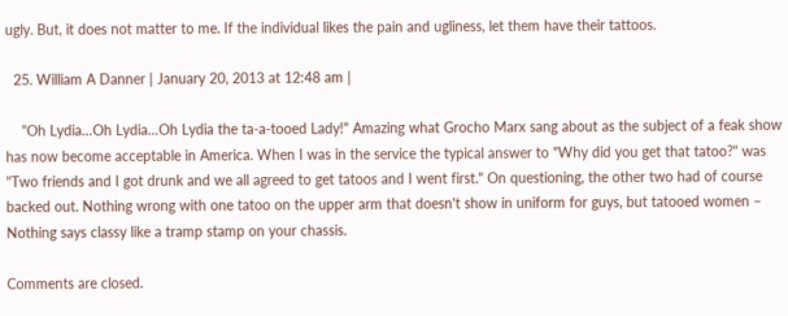ugly. But, it does not matter to me. If the individual likes the pain and ugliness, let them have their tattoos.

  25. William A Danner | January 20, 2013 at 12:48 am |

    "Oh Lydia…Oh Lydia…Oh Lydia the ta-a-tooed Lady!" Amazing what Grocho Marx sang about as the subject of a feak show has now become acceptable in America. When I was in the service the typical answer to "Why did you get that tatoo?" was "Two friends and I got drunk and we all agreed to get tatoos and I went first." On questioning, the other two had of course backed out. Nothing wrong with one tatoo on the upper arm that doesn't show in uniform for guys, but tatooed women – Nothing says classy like a tramp stamp on your chassis.

Comments are closed.